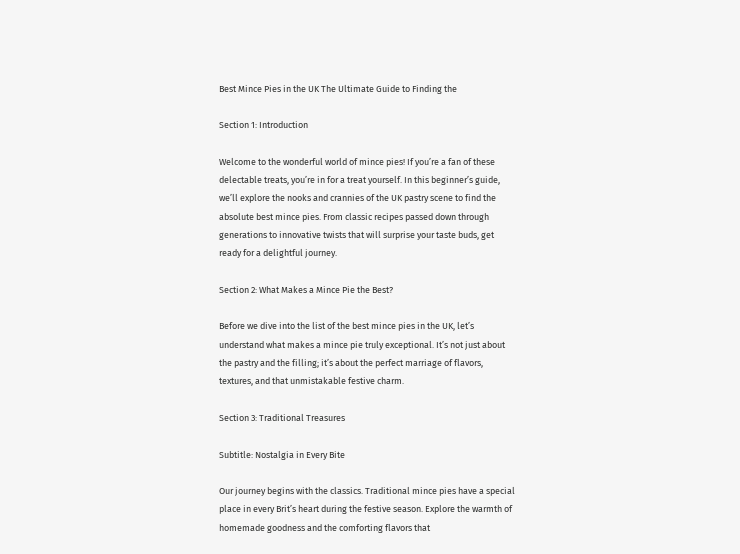Best Mince Pies in the UK The Ultimate Guide to Finding the

Section 1: Introduction

Welcome to the wonderful world of mince pies! If you’re a fan of these delectable treats, you’re in for a treat yourself. In this beginner’s guide, we’ll explore the nooks and crannies of the UK pastry scene to find the absolute best mince pies. From classic recipes passed down through generations to innovative twists that will surprise your taste buds, get ready for a delightful journey.

Section 2: What Makes a Mince Pie the Best?

Before we dive into the list of the best mince pies in the UK, let’s understand what makes a mince pie truly exceptional. It’s not just about the pastry and the filling; it’s about the perfect marriage of flavors, textures, and that unmistakable festive charm.

Section 3: Traditional Treasures

Subtitle: Nostalgia in Every Bite

Our journey begins with the classics. Traditional mince pies have a special place in every Brit’s heart during the festive season. Explore the warmth of homemade goodness and the comforting flavors that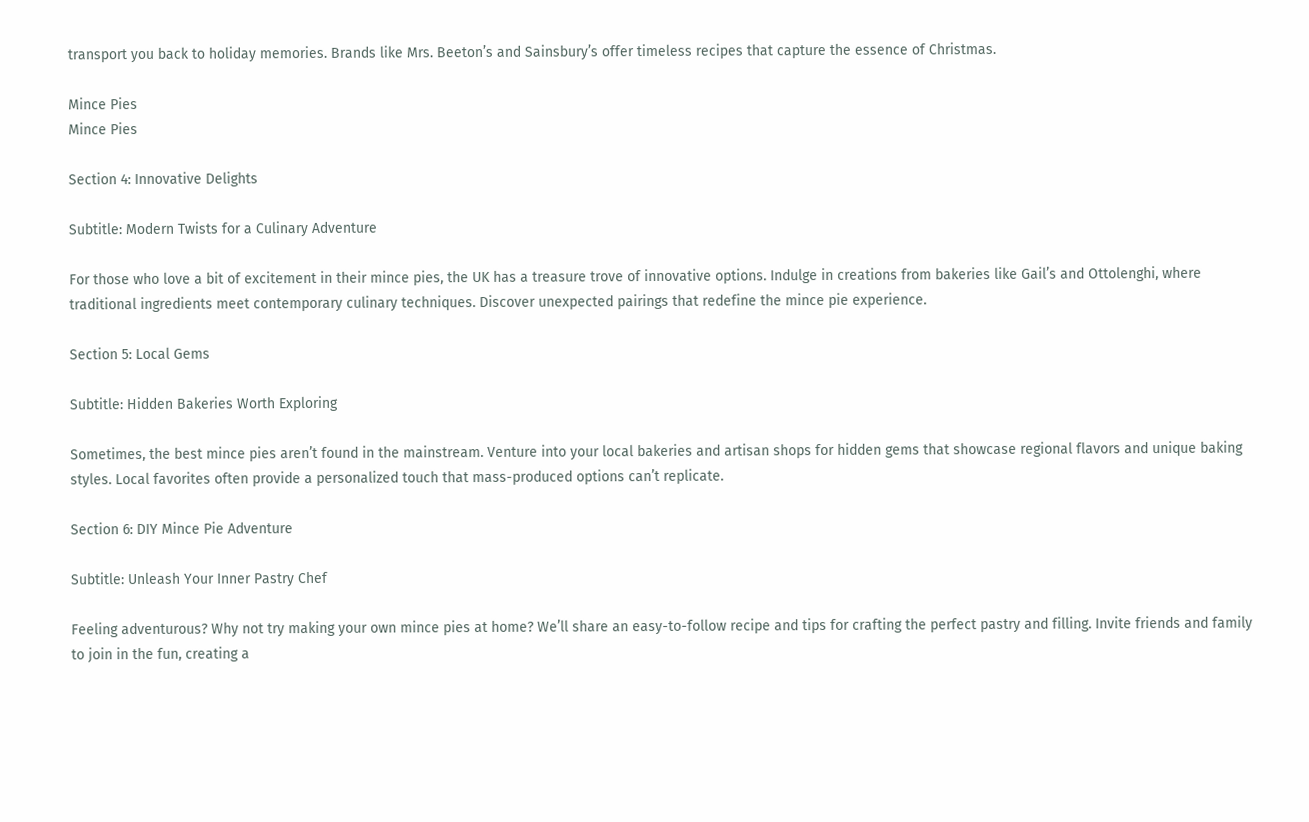transport you back to holiday memories. Brands like Mrs. Beeton’s and Sainsbury’s offer timeless recipes that capture the essence of Christmas.

Mince Pies
Mince Pies

Section 4: Innovative Delights

Subtitle: Modern Twists for a Culinary Adventure

For those who love a bit of excitement in their mince pies, the UK has a treasure trove of innovative options. Indulge in creations from bakeries like Gail’s and Ottolenghi, where traditional ingredients meet contemporary culinary techniques. Discover unexpected pairings that redefine the mince pie experience.

Section 5: Local Gems

Subtitle: Hidden Bakeries Worth Exploring

Sometimes, the best mince pies aren’t found in the mainstream. Venture into your local bakeries and artisan shops for hidden gems that showcase regional flavors and unique baking styles. Local favorites often provide a personalized touch that mass-produced options can’t replicate.

Section 6: DIY Mince Pie Adventure

Subtitle: Unleash Your Inner Pastry Chef

Feeling adventurous? Why not try making your own mince pies at home? We’ll share an easy-to-follow recipe and tips for crafting the perfect pastry and filling. Invite friends and family to join in the fun, creating a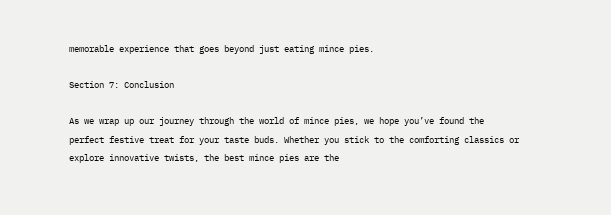memorable experience that goes beyond just eating mince pies.

Section 7: Conclusion

As we wrap up our journey through the world of mince pies, we hope you’ve found the perfect festive treat for your taste buds. Whether you stick to the comforting classics or explore innovative twists, the best mince pies are the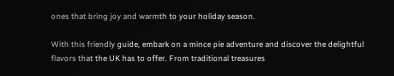ones that bring joy and warmth to your holiday season.

With this friendly guide, embark on a mince pie adventure and discover the delightful flavors that the UK has to offer. From traditional treasures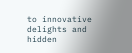to innovative delights and hidden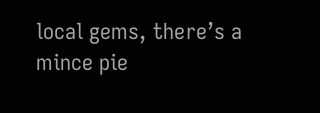local gems, there’s a mince pie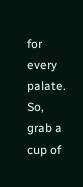for every palate. So, grab a cup of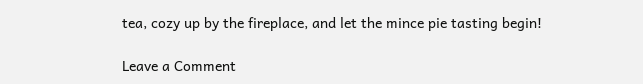tea, cozy up by the fireplace, and let the mince pie tasting begin!

Leave a Comment